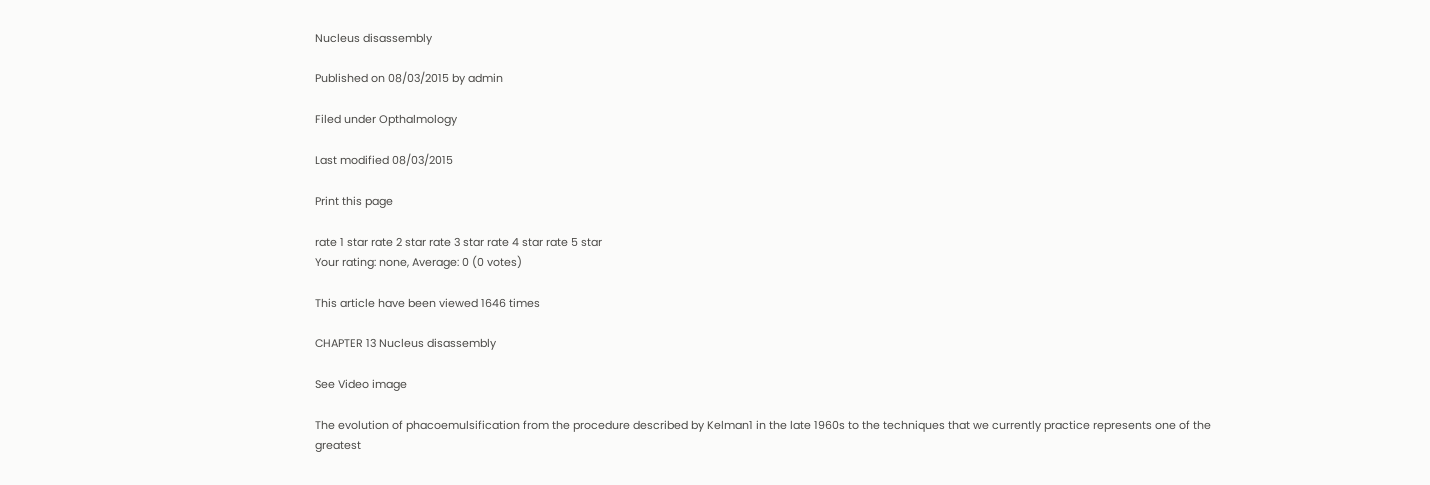Nucleus disassembly

Published on 08/03/2015 by admin

Filed under Opthalmology

Last modified 08/03/2015

Print this page

rate 1 star rate 2 star rate 3 star rate 4 star rate 5 star
Your rating: none, Average: 0 (0 votes)

This article have been viewed 1646 times

CHAPTER 13 Nucleus disassembly

See Video image

The evolution of phacoemulsification from the procedure described by Kelman1 in the late 1960s to the techniques that we currently practice represents one of the greatest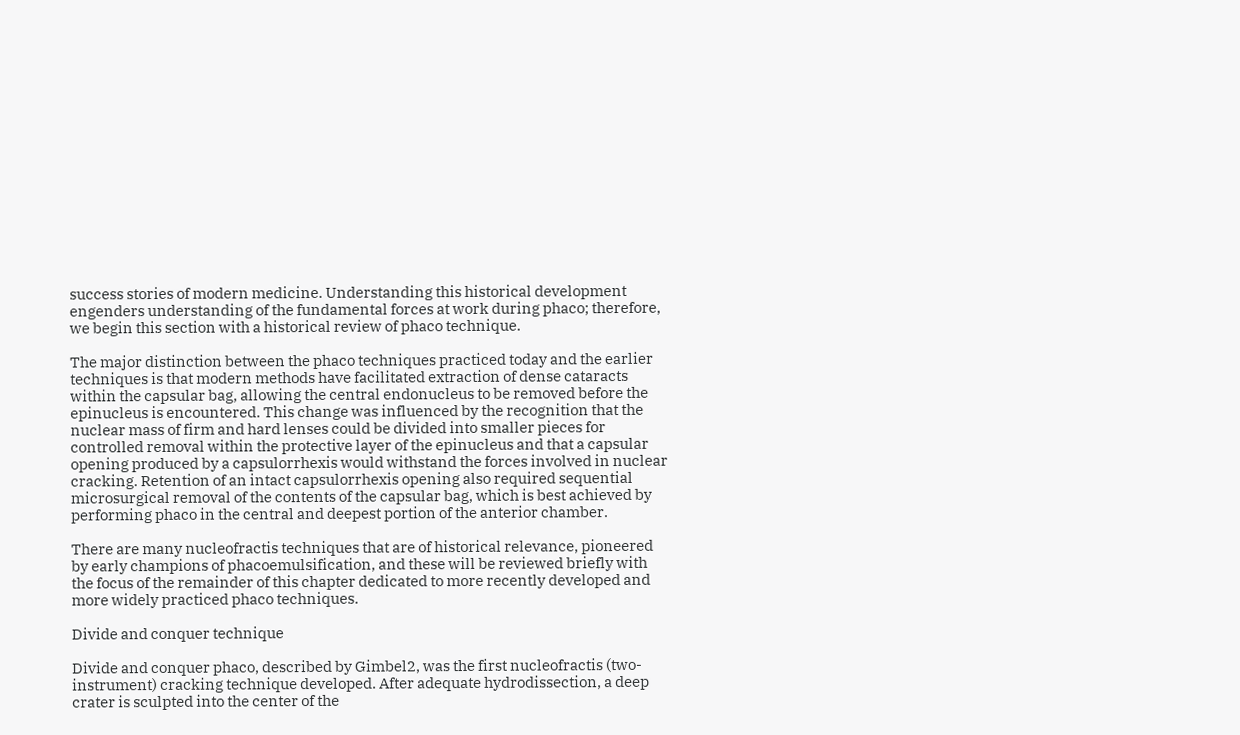success stories of modern medicine. Understanding this historical development engenders understanding of the fundamental forces at work during phaco; therefore, we begin this section with a historical review of phaco technique.

The major distinction between the phaco techniques practiced today and the earlier techniques is that modern methods have facilitated extraction of dense cataracts within the capsular bag, allowing the central endonucleus to be removed before the epinucleus is encountered. This change was influenced by the recognition that the nuclear mass of firm and hard lenses could be divided into smaller pieces for controlled removal within the protective layer of the epinucleus and that a capsular opening produced by a capsulorrhexis would withstand the forces involved in nuclear cracking. Retention of an intact capsulorrhexis opening also required sequential microsurgical removal of the contents of the capsular bag, which is best achieved by performing phaco in the central and deepest portion of the anterior chamber.

There are many nucleofractis techniques that are of historical relevance, pioneered by early champions of phacoemulsification, and these will be reviewed briefly with the focus of the remainder of this chapter dedicated to more recently developed and more widely practiced phaco techniques.

Divide and conquer technique

Divide and conquer phaco, described by Gimbel2, was the first nucleofractis (two-instrument) cracking technique developed. After adequate hydrodissection, a deep crater is sculpted into the center of the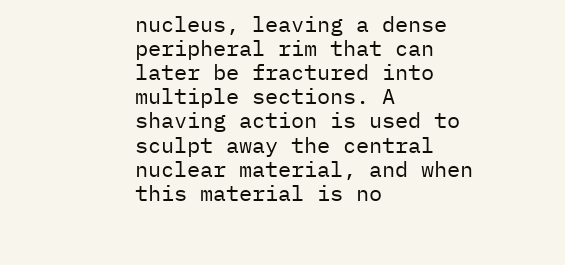nucleus, leaving a dense peripheral rim that can later be fractured into multiple sections. A shaving action is used to sculpt away the central nuclear material, and when this material is no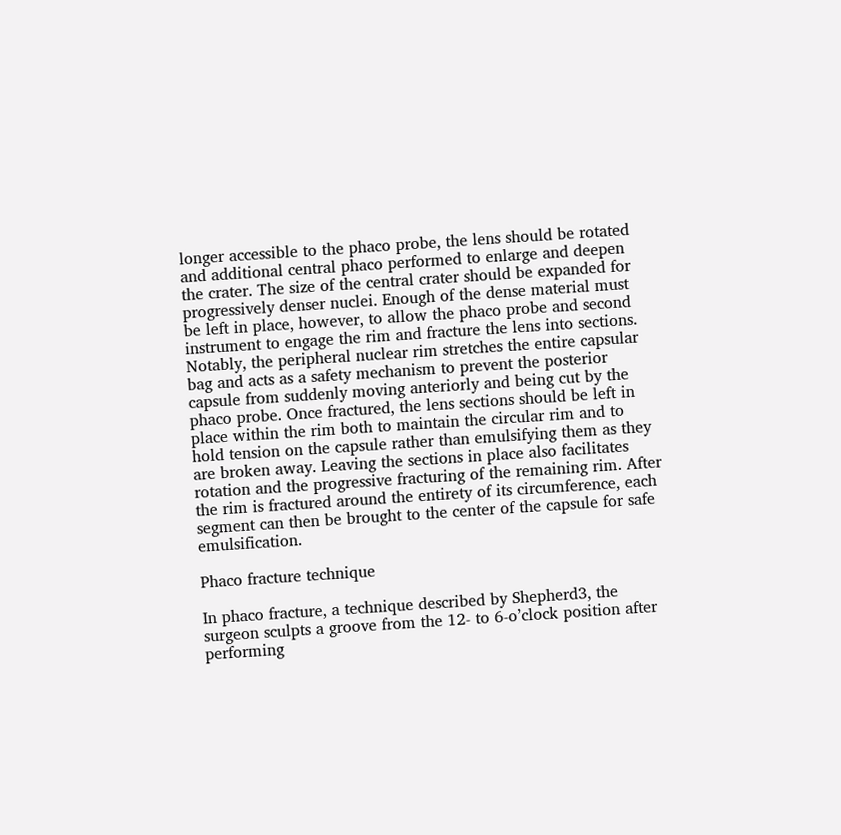longer accessible to the phaco probe, the lens should be rotated and additional central phaco performed to enlarge and deepen the crater. The size of the central crater should be expanded for progressively denser nuclei. Enough of the dense material must be left in place, however, to allow the phaco probe and second instrument to engage the rim and fracture the lens into sections. Notably, the peripheral nuclear rim stretches the entire capsular bag and acts as a safety mechanism to prevent the posterior capsule from suddenly moving anteriorly and being cut by the phaco probe. Once fractured, the lens sections should be left in place within the rim both to maintain the circular rim and to hold tension on the capsule rather than emulsifying them as they are broken away. Leaving the sections in place also facilitates rotation and the progressive fracturing of the remaining rim. After the rim is fractured around the entirety of its circumference, each segment can then be brought to the center of the capsule for safe emulsification.

Phaco fracture technique

In phaco fracture, a technique described by Shepherd3, the surgeon sculpts a groove from the 12- to 6-o’clock position after performing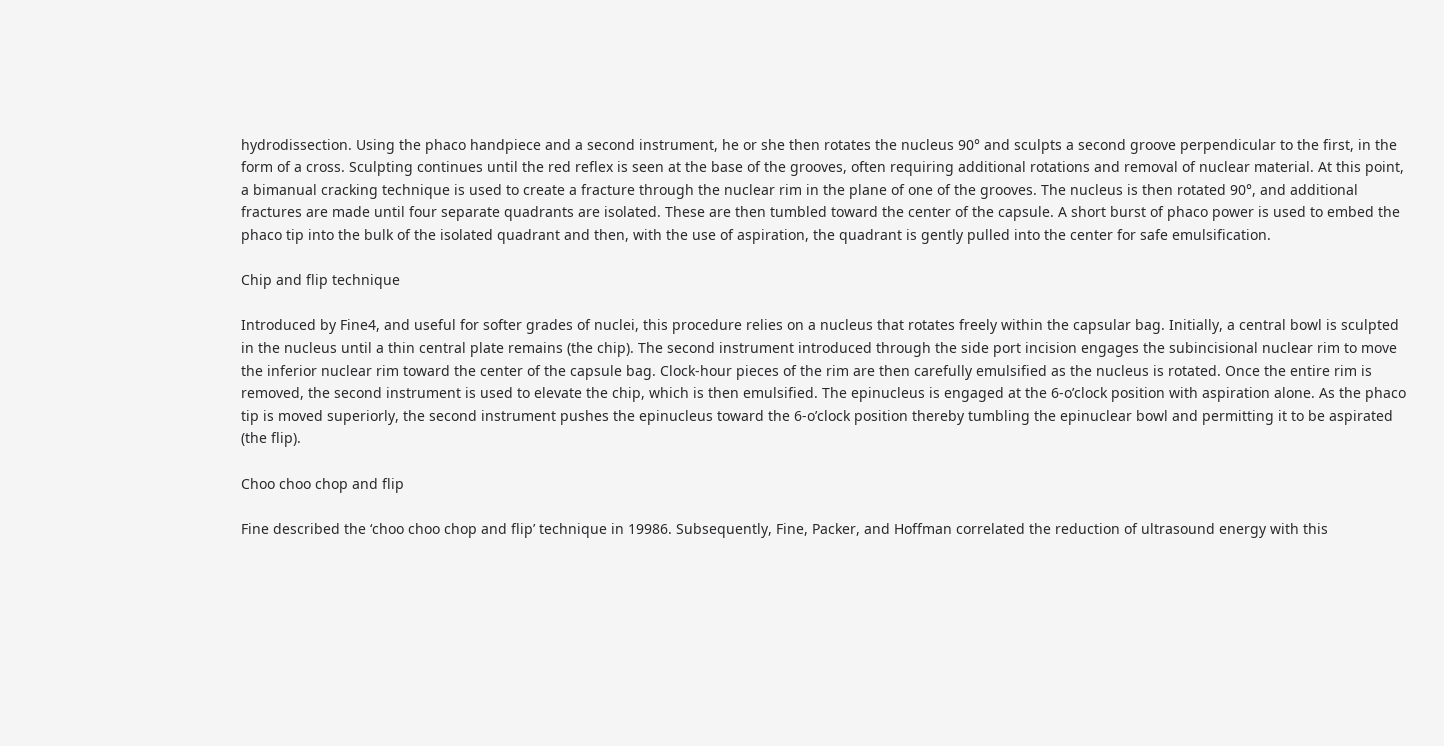hydrodissection. Using the phaco handpiece and a second instrument, he or she then rotates the nucleus 90° and sculpts a second groove perpendicular to the first, in the form of a cross. Sculpting continues until the red reflex is seen at the base of the grooves, often requiring additional rotations and removal of nuclear material. At this point, a bimanual cracking technique is used to create a fracture through the nuclear rim in the plane of one of the grooves. The nucleus is then rotated 90°, and additional fractures are made until four separate quadrants are isolated. These are then tumbled toward the center of the capsule. A short burst of phaco power is used to embed the phaco tip into the bulk of the isolated quadrant and then, with the use of aspiration, the quadrant is gently pulled into the center for safe emulsification.

Chip and flip technique

Introduced by Fine4, and useful for softer grades of nuclei, this procedure relies on a nucleus that rotates freely within the capsular bag. Initially, a central bowl is sculpted in the nucleus until a thin central plate remains (the chip). The second instrument introduced through the side port incision engages the subincisional nuclear rim to move the inferior nuclear rim toward the center of the capsule bag. Clock-hour pieces of the rim are then carefully emulsified as the nucleus is rotated. Once the entire rim is removed, the second instrument is used to elevate the chip, which is then emulsified. The epinucleus is engaged at the 6-o’clock position with aspiration alone. As the phaco tip is moved superiorly, the second instrument pushes the epinucleus toward the 6-o’clock position thereby tumbling the epinuclear bowl and permitting it to be aspirated (the flip).

Choo choo chop and flip

Fine described the ‘choo choo chop and flip’ technique in 19986. Subsequently, Fine, Packer, and Hoffman correlated the reduction of ultrasound energy with this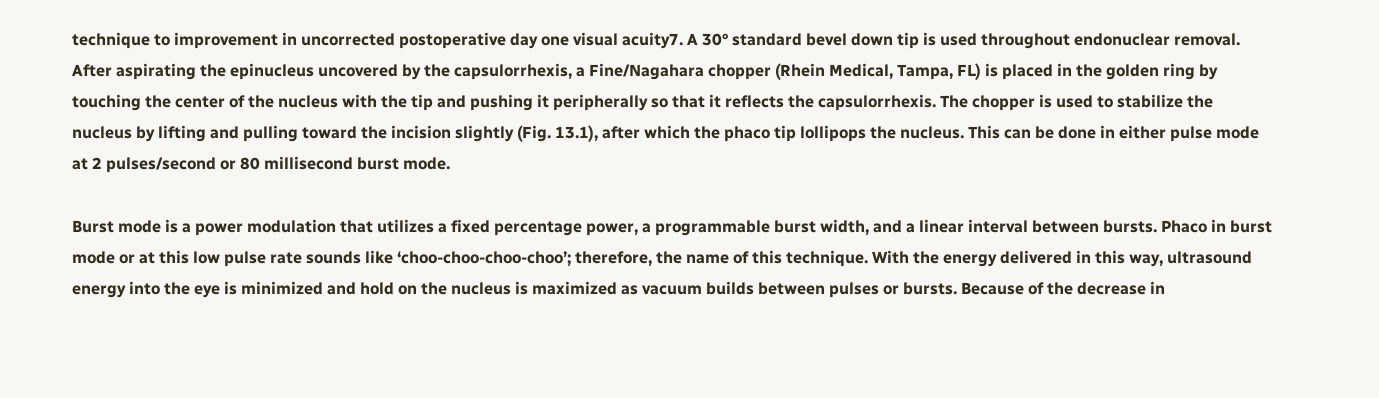technique to improvement in uncorrected postoperative day one visual acuity7. A 30° standard bevel down tip is used throughout endonuclear removal. After aspirating the epinucleus uncovered by the capsulorrhexis, a Fine/Nagahara chopper (Rhein Medical, Tampa, FL) is placed in the golden ring by touching the center of the nucleus with the tip and pushing it peripherally so that it reflects the capsulorrhexis. The chopper is used to stabilize the nucleus by lifting and pulling toward the incision slightly (Fig. 13.1), after which the phaco tip lollipops the nucleus. This can be done in either pulse mode at 2 pulses/second or 80 millisecond burst mode.

Burst mode is a power modulation that utilizes a fixed percentage power, a programmable burst width, and a linear interval between bursts. Phaco in burst mode or at this low pulse rate sounds like ‘choo-choo-choo-choo’; therefore, the name of this technique. With the energy delivered in this way, ultrasound energy into the eye is minimized and hold on the nucleus is maximized as vacuum builds between pulses or bursts. Because of the decrease in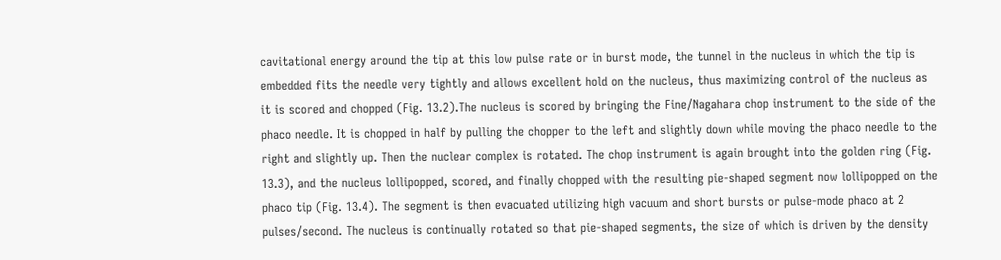cavitational energy around the tip at this low pulse rate or in burst mode, the tunnel in the nucleus in which the tip is embedded fits the needle very tightly and allows excellent hold on the nucleus, thus maximizing control of the nucleus as it is scored and chopped (Fig. 13.2).The nucleus is scored by bringing the Fine/Nagahara chop instrument to the side of the phaco needle. It is chopped in half by pulling the chopper to the left and slightly down while moving the phaco needle to the right and slightly up. Then the nuclear complex is rotated. The chop instrument is again brought into the golden ring (Fig. 13.3), and the nucleus lollipopped, scored, and finally chopped with the resulting pie-shaped segment now lollipopped on the phaco tip (Fig. 13.4). The segment is then evacuated utilizing high vacuum and short bursts or pulse-mode phaco at 2 pulses/second. The nucleus is continually rotated so that pie-shaped segments, the size of which is driven by the density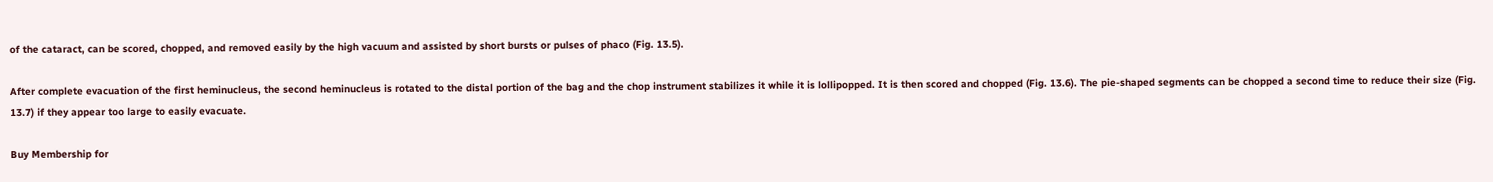of the cataract, can be scored, chopped, and removed easily by the high vacuum and assisted by short bursts or pulses of phaco (Fig. 13.5).

After complete evacuation of the first heminucleus, the second heminucleus is rotated to the distal portion of the bag and the chop instrument stabilizes it while it is lollipopped. It is then scored and chopped (Fig. 13.6). The pie-shaped segments can be chopped a second time to reduce their size (Fig. 13.7) if they appear too large to easily evacuate.

Buy Membership for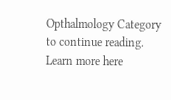Opthalmology Category to continue reading. Learn more here